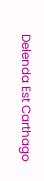Delenda Est Carthago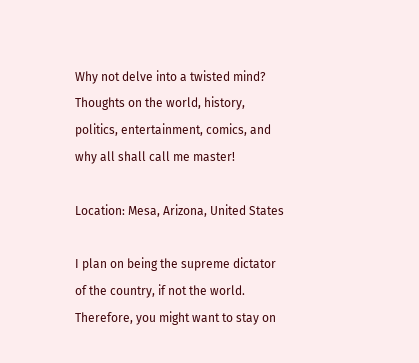Why not delve into a twisted mind? Thoughts on the world, history, politics, entertainment, comics, and why all shall call me master!

Location: Mesa, Arizona, United States

I plan on being the supreme dictator of the country, if not the world. Therefore, you might want to stay on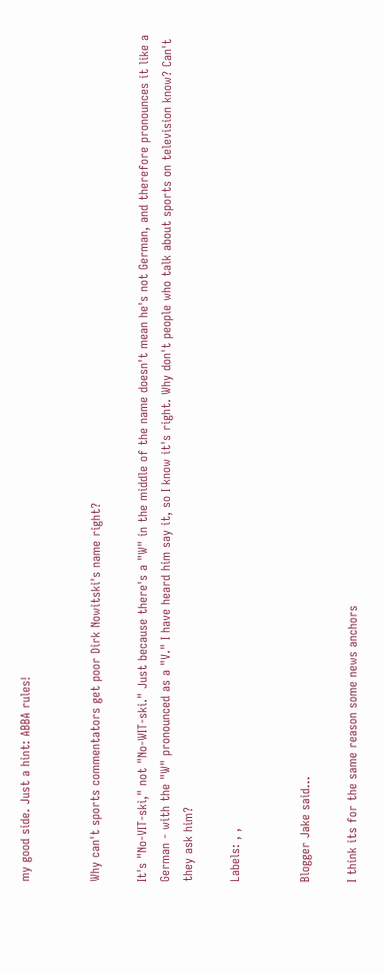my good side. Just a hint: ABBA rules!


Why can't sports commentators get poor Dirk Nowitski's name right?

It's "No-VIT-ski," not "No-WIT-ski." Just because there's a "W" in the middle of the name doesn't mean he's not German, and therefore pronounces it like a German - with the "W" pronounced as a "V." I have heard him say it, so I know it's right. Why don't people who talk about sports on television know? Can't they ask him?

Labels: , ,


Blogger Jake said...

I think its for the same reason some news anchors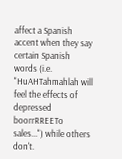affect a Spanish accent when they say certain Spanish words (i.e. "HuAHTahmahlah will feel the effects of depressed boorrRREETo sales...") while others don't.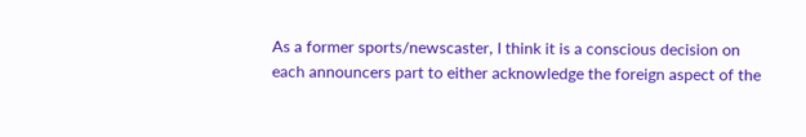As a former sports/newscaster, I think it is a conscious decision on each announcers part to either acknowledge the foreign aspect of the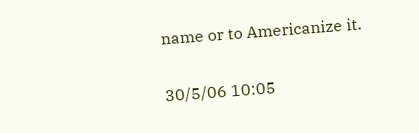name or to Americanize it.

30/5/06 10:05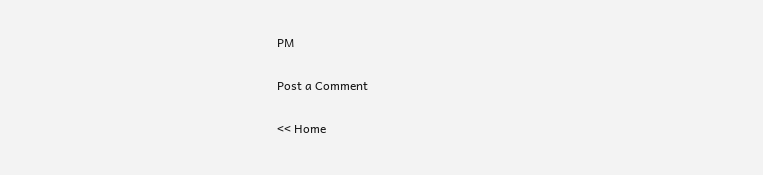PM

Post a Comment

<< Home